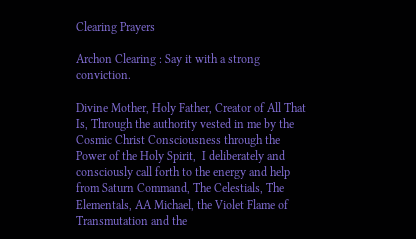Clearing Prayers

Archon Clearing : Say it with a strong conviction.

Divine Mother, Holy Father, Creator of All That Is, Through the authority vested in me by the Cosmic Christ Consciousness through the Power of the Holy Spirit,  I deliberately and consciously call forth to the energy and help from Saturn Command, The Celestials, The Elementals, AA Michael, the Violet Flame of Transmutation and the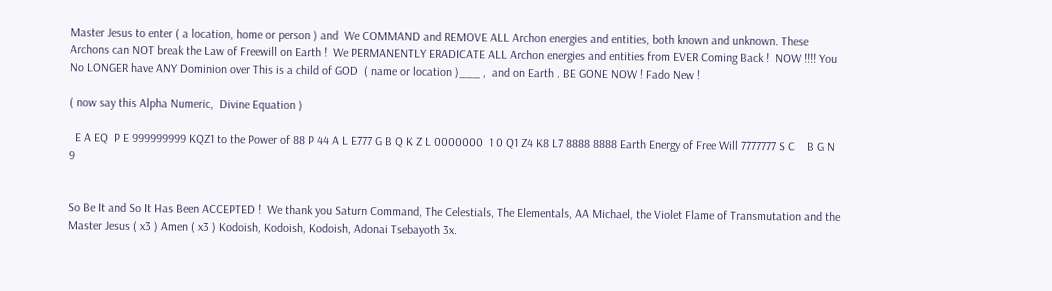Master Jesus to enter ( a location, home or person ) and  We COMMAND and REMOVE ALL Archon energies and entities, both known and unknown. These  Archons can NOT break the Law of Freewill on Earth !  We PERMANENTLY ERADICATE ALL Archon energies and entities from EVER Coming Back !  NOW !!!! You No LONGER have ANY Dominion over This is a child of GOD  ( name or location )___ ,  and on Earth . BE GONE NOW ! Fado New !

( now say this Alpha Numeric,  Divine Equation )

  E A EQ  P E 999999999 KQZ1 to the Power of 88 P 44 A L E777 G B Q K Z L 0000000  1 0 Q1 Z4 K8 L7 8888 8888 Earth Energy of Free Will 7777777 S C    B G N 9


So Be It and So It Has Been ACCEPTED !  We thank you Saturn Command, The Celestials, The Elementals, AA Michael, the Violet Flame of Transmutation and the Master Jesus ( x3 ) Amen ( x3 ) Kodoish, Kodoish, Kodoish, Adonai Tsebayoth 3x.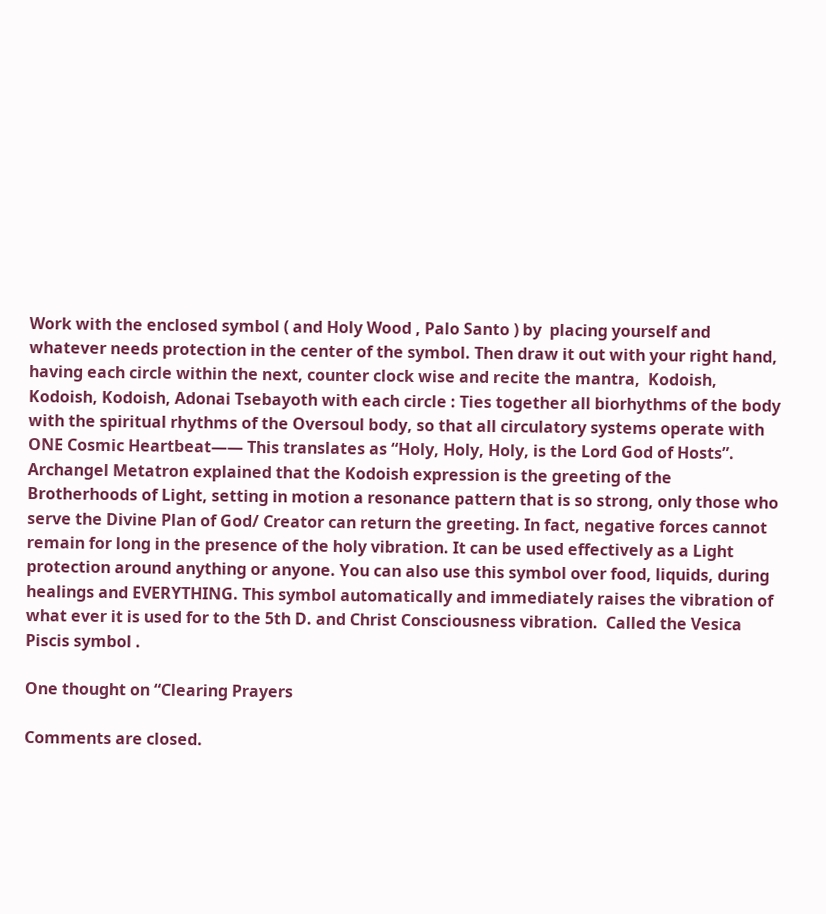Work with the enclosed symbol ( and Holy Wood , Palo Santo ) by  placing yourself and whatever needs protection in the center of the symbol. Then draw it out with your right hand, having each circle within the next, counter clock wise and recite the mantra,  Kodoish, Kodoish, Kodoish, Adonai Tsebayoth with each circle : Ties together all biorhythms of the body with the spiritual rhythms of the Oversoul body, so that all circulatory systems operate with ONE Cosmic Heartbeat—— This translates as “Holy, Holy, Holy, is the Lord God of Hosts”. Archangel Metatron explained that the Kodoish expression is the greeting of the Brotherhoods of Light, setting in motion a resonance pattern that is so strong, only those who serve the Divine Plan of God/ Creator can return the greeting. In fact, negative forces cannot remain for long in the presence of the holy vibration. It can be used effectively as a Light protection around anything or anyone. You can also use this symbol over food, liquids, during healings and EVERYTHING. This symbol automatically and immediately raises the vibration of what ever it is used for to the 5th D. and Christ Consciousness vibration.  Called the Vesica Piscis symbol .

One thought on “Clearing Prayers

Comments are closed.